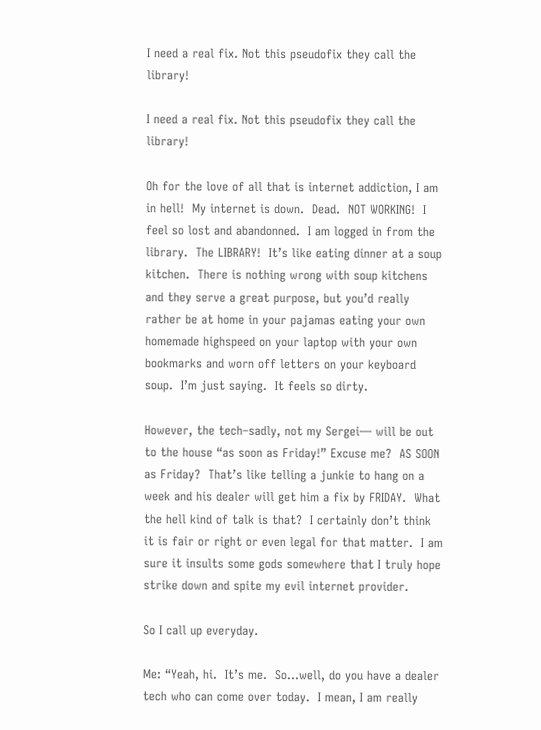I need a real fix. Not this pseudofix they call the library!

I need a real fix. Not this pseudofix they call the library!

Oh for the love of all that is internet addiction, I am in hell!  My internet is down.  Dead.  NOT WORKING!  I feel so lost and abandonned.  I am logged in from the library.  The LIBRARY!  It’s like eating dinner at a soup kitchen.  There is nothing wrong with soup kitchens and they serve a great purpose, but you’d really rather be at home in your pajamas eating your own homemade highspeed on your laptop with your own bookmarks and worn off letters on your keyboard soup.  I’m just saying.  It feels so dirty.

However, the tech–sadly, not my Sergei— will be out to the house “as soon as Friday!” Excuse me?  AS SOON as Friday?  That’s like telling a junkie to hang on a week and his dealer will get him a fix by FRIDAY.  What the hell kind of talk is that?  I certainly don’t think it is fair or right or even legal for that matter.  I am sure it insults some gods somewhere that I truly hope strike down and spite my evil internet provider.

So I call up everyday.

Me: “Yeah, hi.  It’s me.  So…well, do you have a dealer tech who can come over today.  I mean, I am really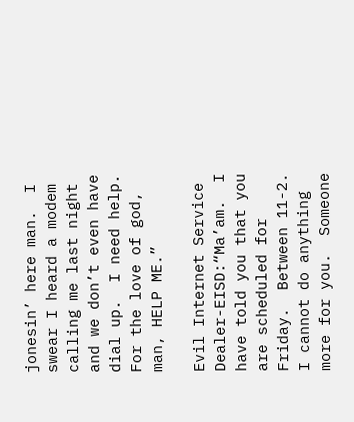jonesin’ here man.  I swear I heard a modem calling me last night and we don’t even have dial up.  I need help.  For the love of god, man, HELP ME.”

Evil Internet Service Dealer-EISD:“Ma’am.  I have told you that you are scheduled for Friday.  Between 11-2. I cannot do anything more for you.  Someone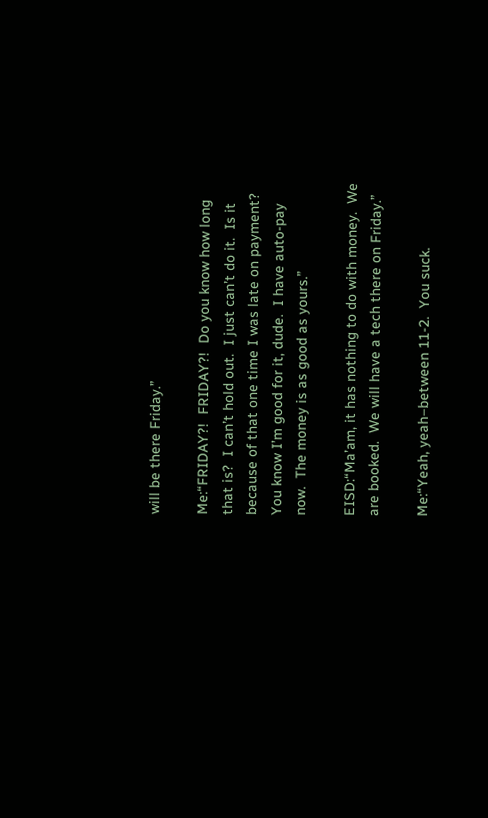will be there Friday.”

Me:“FRIDAY?!  FRIDAY?!  Do you know how long that is?  I can’t hold out.  I just can’t do it.  Is it because of that one time I was late on payment?  You know I’m good for it, dude.  I have auto-pay now.  The money is as good as yours.”

EISD:“Ma’am, it has nothing to do with money.  We are booked.  We will have a tech there on Friday.”

Me:“Yeah, yeah–between 11-2.  You suck.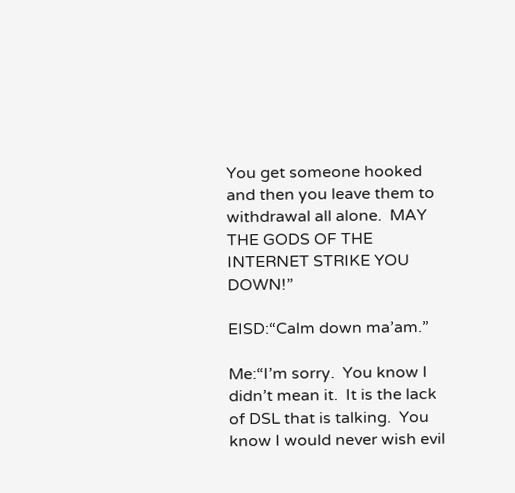You get someone hooked and then you leave them to withdrawal all alone.  MAY THE GODS OF THE INTERNET STRIKE YOU DOWN!”

EISD:“Calm down ma’am.”

Me:“I’m sorry.  You know I didn’t mean it.  It is the lack of DSL that is talking.  You know I would never wish evil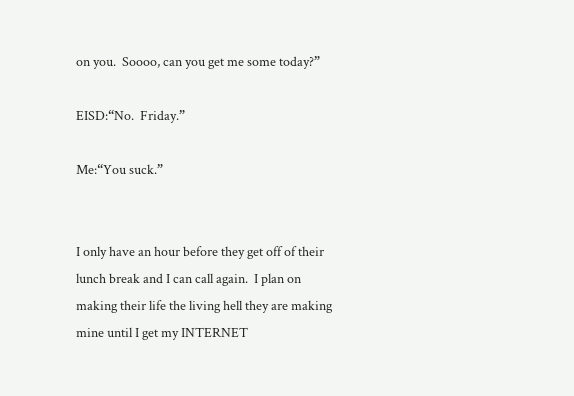on you.  Soooo, can you get me some today?”

EISD:“No.  Friday.”

Me:“You suck.”


I only have an hour before they get off of their lunch break and I can call again.  I plan on making their life the living hell they are making mine until I get my INTERNET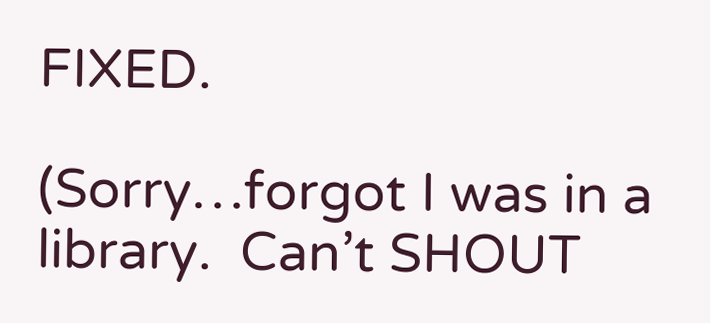FIXED.

(Sorry…forgot I was in a library.  Can’t SHOUT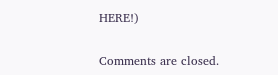HERE!)


Comments are closed.